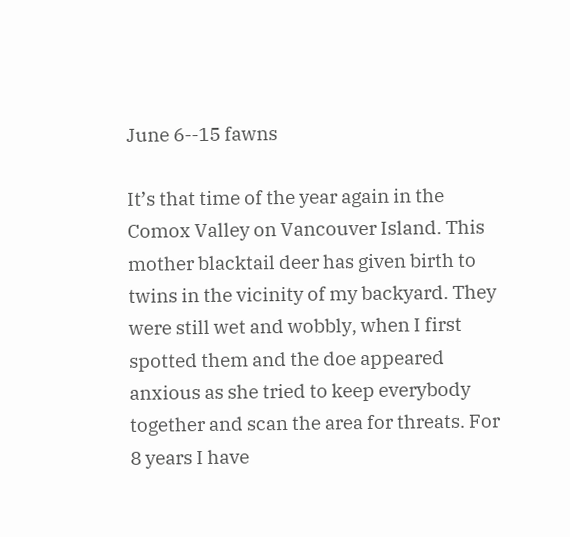June 6--15 fawns

It’s that time of the year again in the Comox Valley on Vancouver Island. This mother blacktail deer has given birth to twins in the vicinity of my backyard. They were still wet and wobbly, when I first spotted them and the doe appeared anxious as she tried to keep everybody together and scan the area for threats. For 8 years I have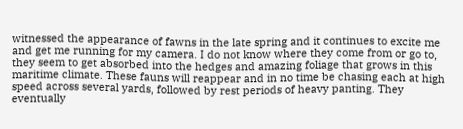witnessed the appearance of fawns in the late spring and it continues to excite me and get me running for my camera. I do not know where they come from or go to, they seem to get absorbed into the hedges and amazing foliage that grows in this maritime climate. These fauns will reappear and in no time be chasing each at high speed across several yards, followed by rest periods of heavy panting. They eventually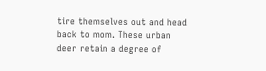tire themselves out and head back to mom. These urban deer retain a degree of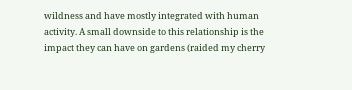wildness and have mostly integrated with human activity. A small downside to this relationship is the impact they can have on gardens (raided my cherry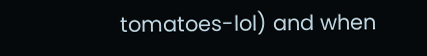tomatoes-lol) and when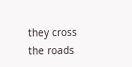they cross the roads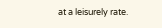at a leisurely rate.